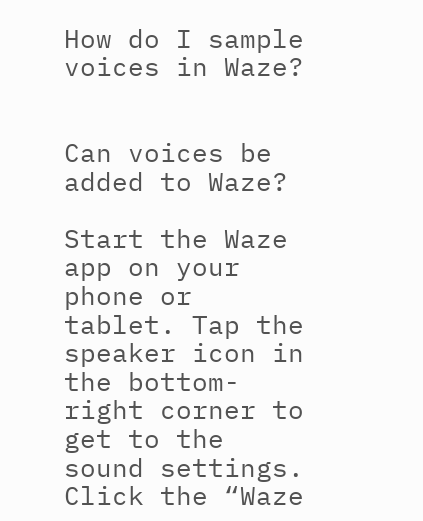How do I sample voices in Waze?


Can voices be added to Waze?

Start the Waze app on your phone or tablet. Tap the speaker icon in the bottom-right corner to get to the sound settings. Click the “Waze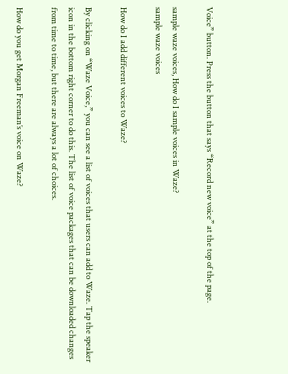Voice” button. Press the button that says “Record new voice” at the top of the page.

sample waze voices, How do I sample voices in Waze?
sample waze voices

How do I add different voices to Waze?

By clicking on “Waze Voice,” you can see a list of voices that users can add to Waze. Tap the speaker icon in the bottom right corner to do this. The list of voice packages that can be downloaded changes from time to time, but there are always a lot of choices.

How do you get Morgan Freeman’s voice on Waze?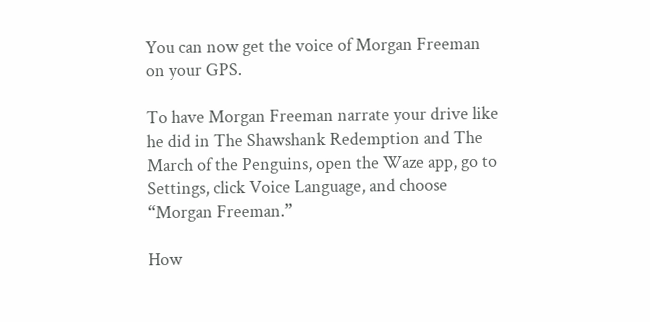You can now get the voice of Morgan Freeman on your GPS.

To have Morgan Freeman narrate your drive like he did in The Shawshank Redemption and The March of the Penguins, open the Waze app, go to Settings, click Voice Language, and choose “Morgan Freeman.”

How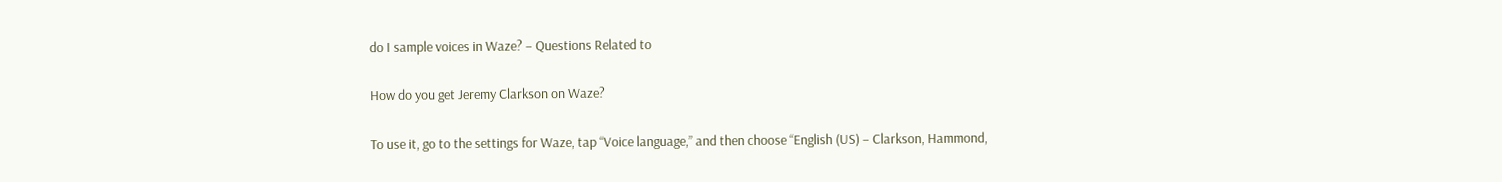do I sample voices in Waze? – Questions Related to

How do you get Jeremy Clarkson on Waze?

To use it, go to the settings for Waze, tap “Voice language,” and then choose “English (US) – Clarkson, Hammond,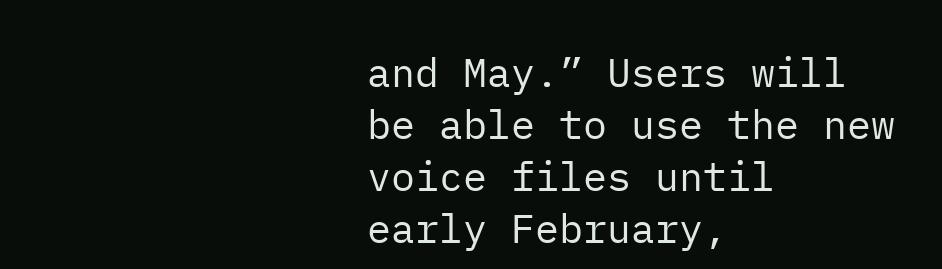and May.” Users will be able to use the new voice files until early February,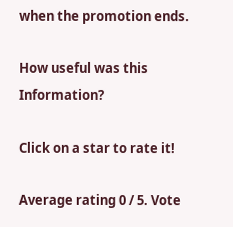when the promotion ends.

How useful was this Information?

Click on a star to rate it!

Average rating 0 / 5. Vote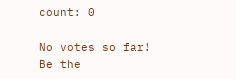count: 0

No votes so far! Be the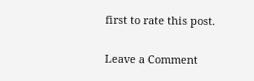first to rate this post.

Leave a Comment